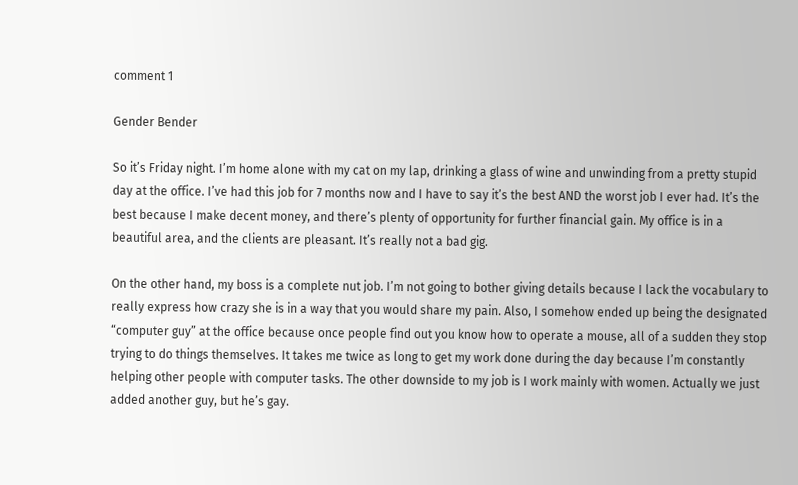comment 1

Gender Bender

So it’s Friday night. I’m home alone with my cat on my lap, drinking a glass of wine and unwinding from a pretty stupid day at the office. I’ve had this job for 7 months now and I have to say it’s the best AND the worst job I ever had. It’s the best because I make decent money, and there’s plenty of opportunity for further financial gain. My office is in a beautiful area, and the clients are pleasant. It’s really not a bad gig.

On the other hand, my boss is a complete nut job. I’m not going to bother giving details because I lack the vocabulary to really express how crazy she is in a way that you would share my pain. Also, I somehow ended up being the designated “computer guy” at the office because once people find out you know how to operate a mouse, all of a sudden they stop trying to do things themselves. It takes me twice as long to get my work done during the day because I’m constantly helping other people with computer tasks. The other downside to my job is I work mainly with women. Actually we just added another guy, but he’s gay.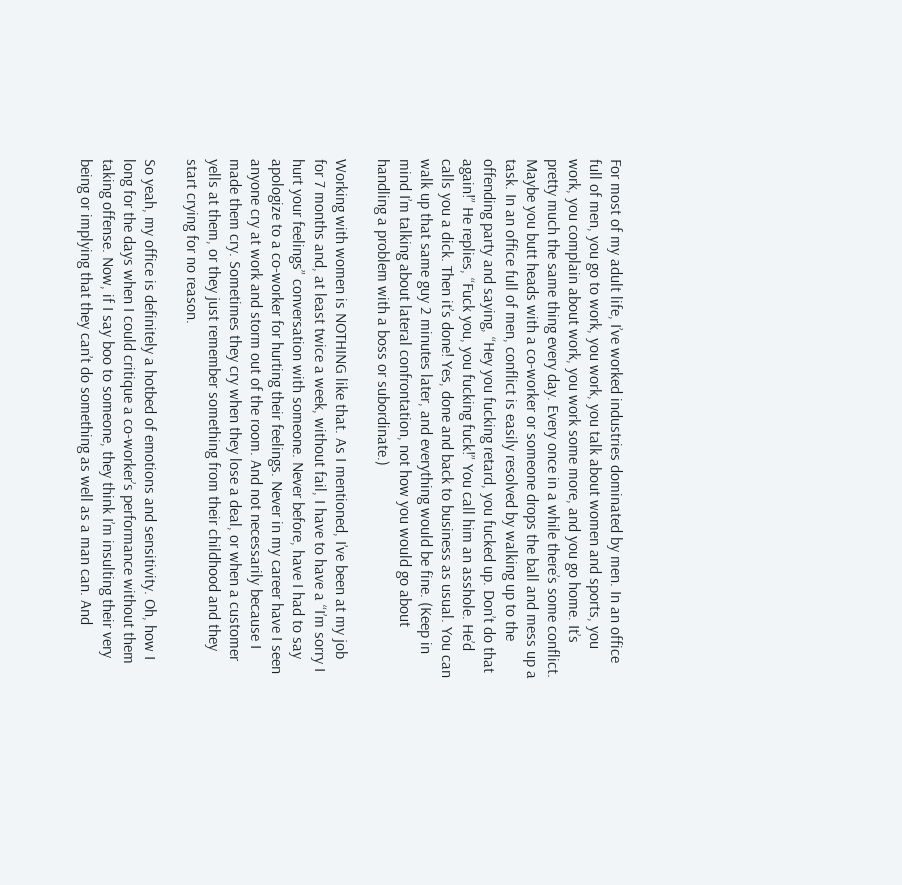For most of my adult life, I’ve worked industries dominated by men. In an office full of men, you go to work, you work, you talk about women and sports, you work, you complain about work, you work some more, and you go home. It’s pretty much the same thing every day. Every once in a while there’s some conflict. Maybe you butt heads with a co-worker or someone drops the ball and mess up a task. In an office full of men, conflict is easily resolved by walking up to the offending party and saying, “Hey you fucking retard, you fucked up. Don’t do that again!” He replies, “Fuck you, you fucking fuck!” You call him an asshole. He’d calls you a dick. Then it’s done! Yes, done and back to business as usual. You can walk up that same guy 2 minutes later, and everything would be fine. (Keep in mind I’m talking about lateral confrontation, not how you would go about handling a problem with a boss or subordinate.)

Working with women is NOTHING like that. As I mentioned, I’ve been at my job for 7 months and, at least twice a week, without fail, I have to have a “I’m sorry I hurt your feelings” conversation with someone. Never before, have I had to say apologize to a co-worker for hurting their feelings. Never in my career have I seen anyone cry at work and storm out of the room. And not necessarily because I made them cry. Sometimes they cry when they lose a deal, or when a customer yells at them, or they just remember something from their childhood and they start crying for no reason.

So yeah, my office is definitely a hotbed of emotions and sensitivity. Oh, how I long for the days when I could critique a co-worker’s performance without them taking offense. Now, if I say boo to someone, they think I’m insulting their very being or implying that they can’t do something as well as a man can. And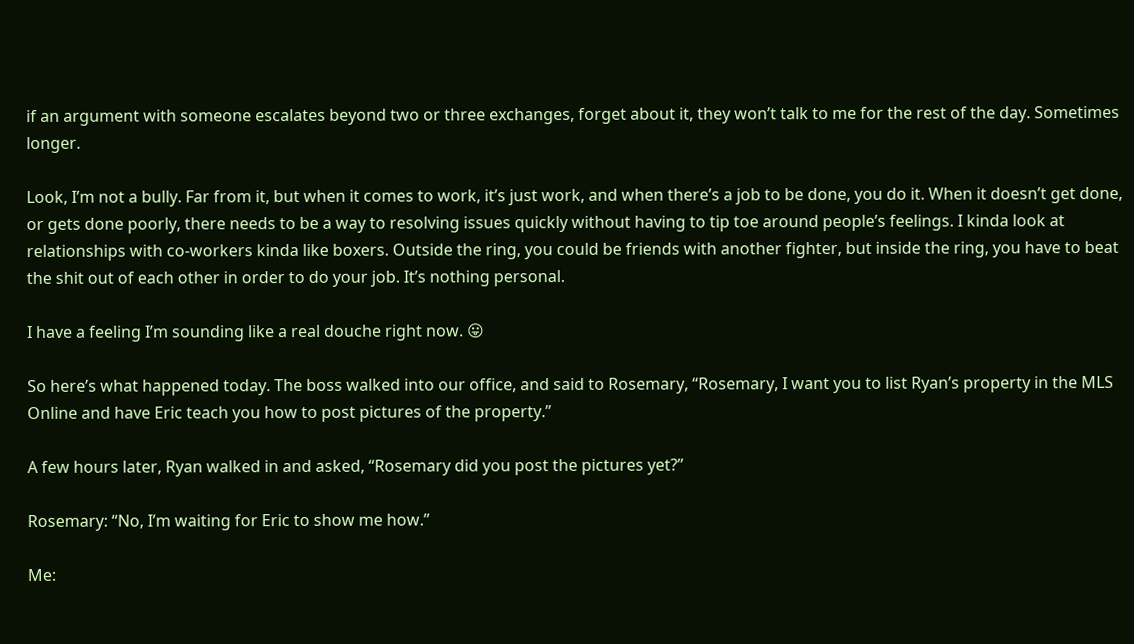if an argument with someone escalates beyond two or three exchanges, forget about it, they won’t talk to me for the rest of the day. Sometimes longer.

Look, I’m not a bully. Far from it, but when it comes to work, it’s just work, and when there’s a job to be done, you do it. When it doesn’t get done, or gets done poorly, there needs to be a way to resolving issues quickly without having to tip toe around people’s feelings. I kinda look at relationships with co-workers kinda like boxers. Outside the ring, you could be friends with another fighter, but inside the ring, you have to beat the shit out of each other in order to do your job. It’s nothing personal.

I have a feeling I’m sounding like a real douche right now. 😛

So here’s what happened today. The boss walked into our office, and said to Rosemary, “Rosemary, I want you to list Ryan’s property in the MLS Online and have Eric teach you how to post pictures of the property.”

A few hours later, Ryan walked in and asked, “Rosemary did you post the pictures yet?”

Rosemary: “No, I’m waiting for Eric to show me how.”

Me: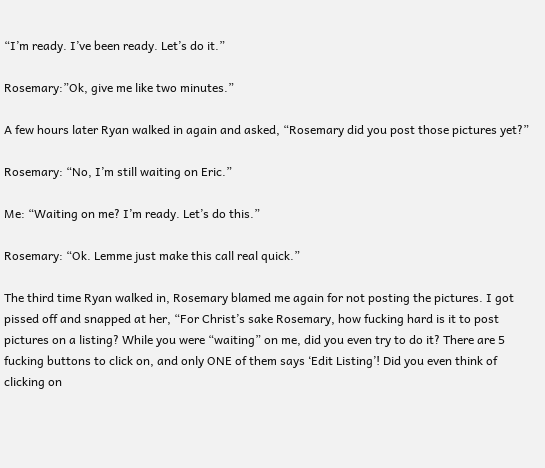“I’m ready. I’ve been ready. Let’s do it.”

Rosemary:”Ok, give me like two minutes.”

A few hours later Ryan walked in again and asked, “Rosemary did you post those pictures yet?”

Rosemary: “No, I’m still waiting on Eric.”

Me: “Waiting on me? I’m ready. Let’s do this.”

Rosemary: “Ok. Lemme just make this call real quick.”

The third time Ryan walked in, Rosemary blamed me again for not posting the pictures. I got pissed off and snapped at her, “For Christ’s sake Rosemary, how fucking hard is it to post pictures on a listing? While you were “waiting” on me, did you even try to do it? There are 5 fucking buttons to click on, and only ONE of them says ‘Edit Listing’! Did you even think of clicking on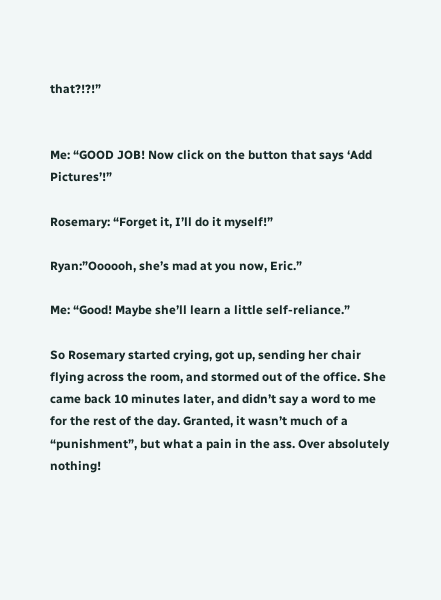that?!?!”


Me: “GOOD JOB! Now click on the button that says ‘Add Pictures’!”

Rosemary: “Forget it, I’ll do it myself!”

Ryan:”Oooooh, she’s mad at you now, Eric.”

Me: “Good! Maybe she’ll learn a little self-reliance.”

So Rosemary started crying, got up, sending her chair flying across the room, and stormed out of the office. She came back 10 minutes later, and didn’t say a word to me for the rest of the day. Granted, it wasn’t much of a “punishment”, but what a pain in the ass. Over absolutely nothing!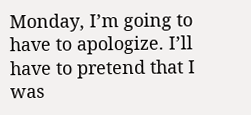Monday, I’m going to have to apologize. I’ll have to pretend that I was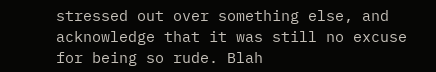stressed out over something else, and acknowledge that it was still no excuse for being so rude. Blah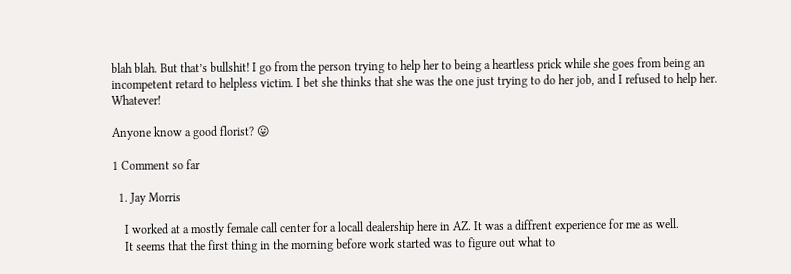blah blah. But that’s bullshit! I go from the person trying to help her to being a heartless prick while she goes from being an incompetent retard to helpless victim. I bet she thinks that she was the one just trying to do her job, and I refused to help her. Whatever!

Anyone know a good florist? 😛

1 Comment so far

  1. Jay Morris

    I worked at a mostly female call center for a locall dealership here in AZ. It was a diffrent experience for me as well.
    It seems that the first thing in the morning before work started was to figure out what to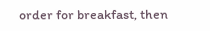order for breakfast, then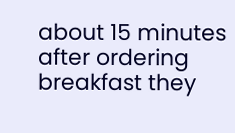about 15 minutes after ordering breakfast they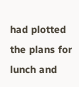had plotted the plans for lunch and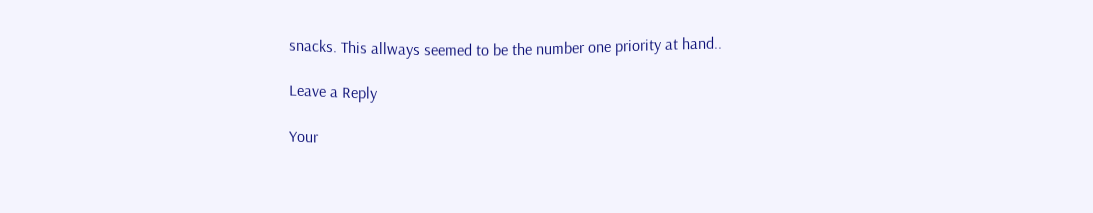snacks. This allways seemed to be the number one priority at hand..

Leave a Reply

Your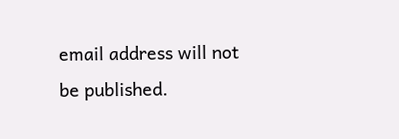email address will not be published.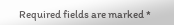Required fields are marked *